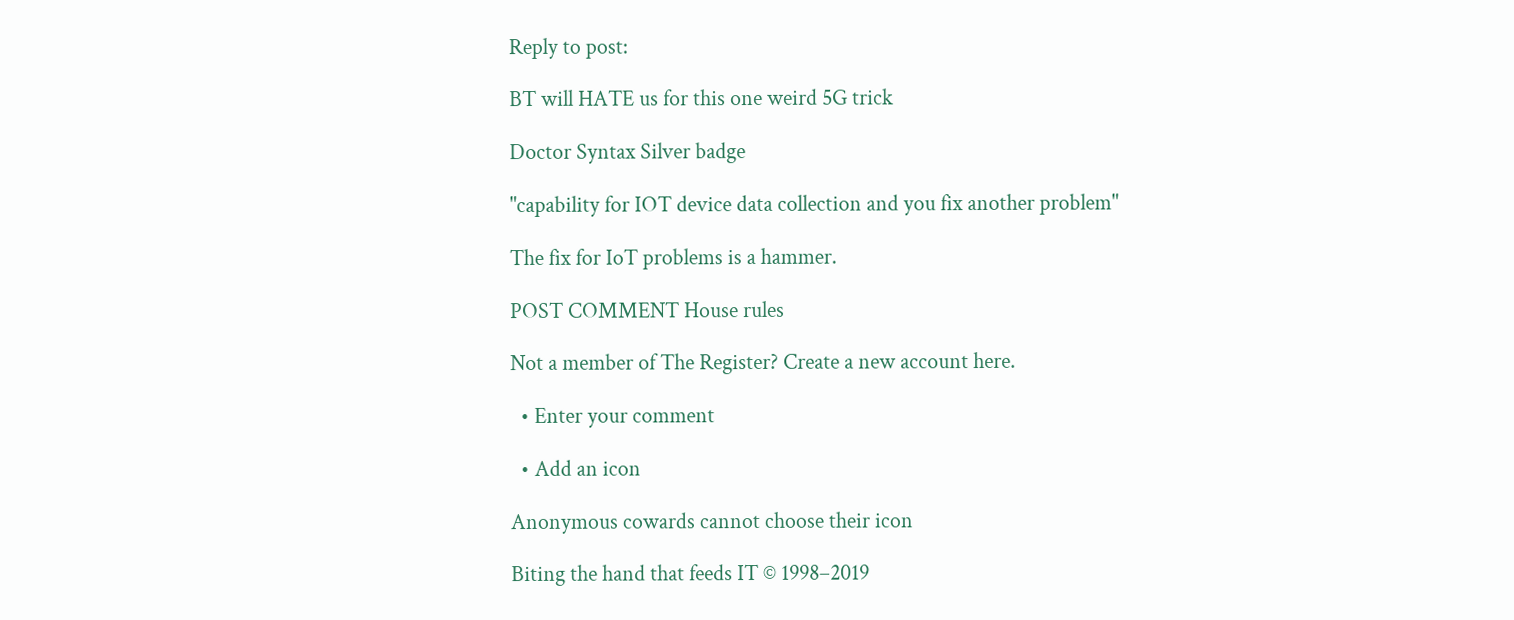Reply to post:

BT will HATE us for this one weird 5G trick

Doctor Syntax Silver badge

"capability for IOT device data collection and you fix another problem"

The fix for IoT problems is a hammer.

POST COMMENT House rules

Not a member of The Register? Create a new account here.

  • Enter your comment

  • Add an icon

Anonymous cowards cannot choose their icon

Biting the hand that feeds IT © 1998–2019